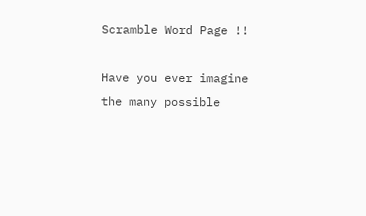Scramble Word Page !!

Have you ever imagine the many possible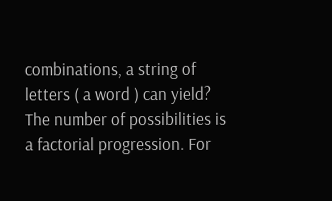combinations, a string of letters ( a word ) can yield? The number of possibilities is a factorial progression. For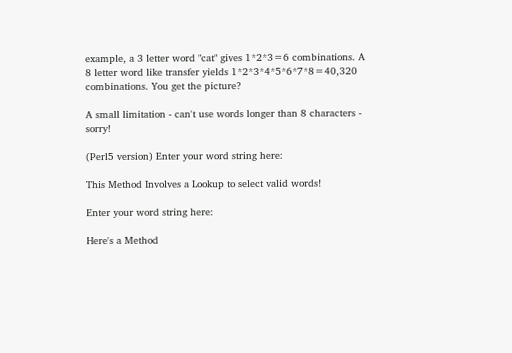example, a 3 letter word "cat" gives 1*2*3=6 combinations. A 8 letter word like transfer yields 1*2*3*4*5*6*7*8=40,320 combinations. You get the picture?

A small limitation - can't use words longer than 8 characters - sorry!

(Perl5 version) Enter your word string here:

This Method Involves a Lookup to select valid words!

Enter your word string here:

Here's a Method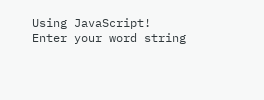Using JavaScript!
Enter your word string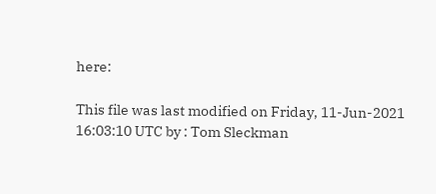here:

This file was last modified on Friday, 11-Jun-2021 16:03:10 UTC by : Tom Sleckman